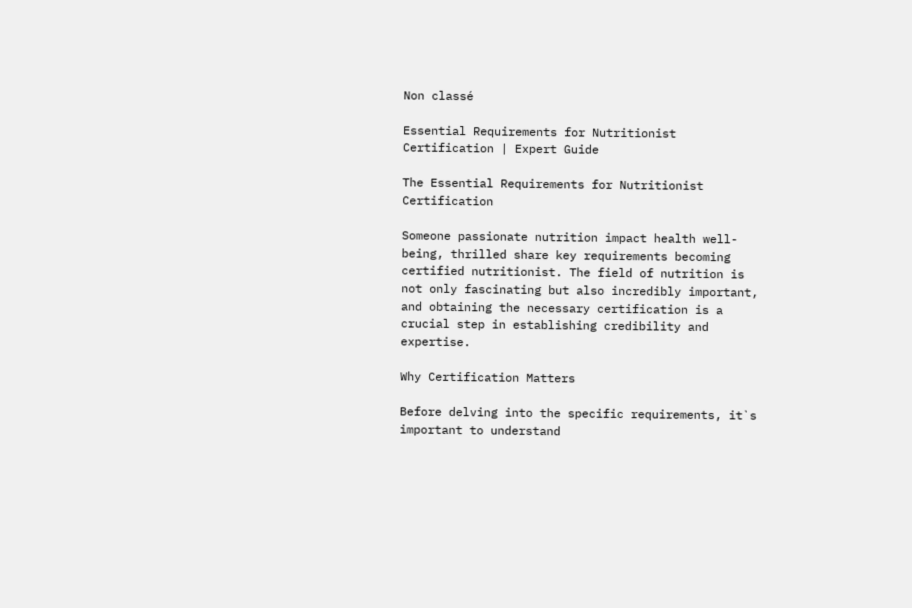Non classé

Essential Requirements for Nutritionist Certification | Expert Guide

The Essential Requirements for Nutritionist Certification

Someone passionate nutrition impact health well-being, thrilled share key requirements becoming certified nutritionist. The field of nutrition is not only fascinating but also incredibly important, and obtaining the necessary certification is a crucial step in establishing credibility and expertise.

Why Certification Matters

Before delving into the specific requirements, it`s important to understand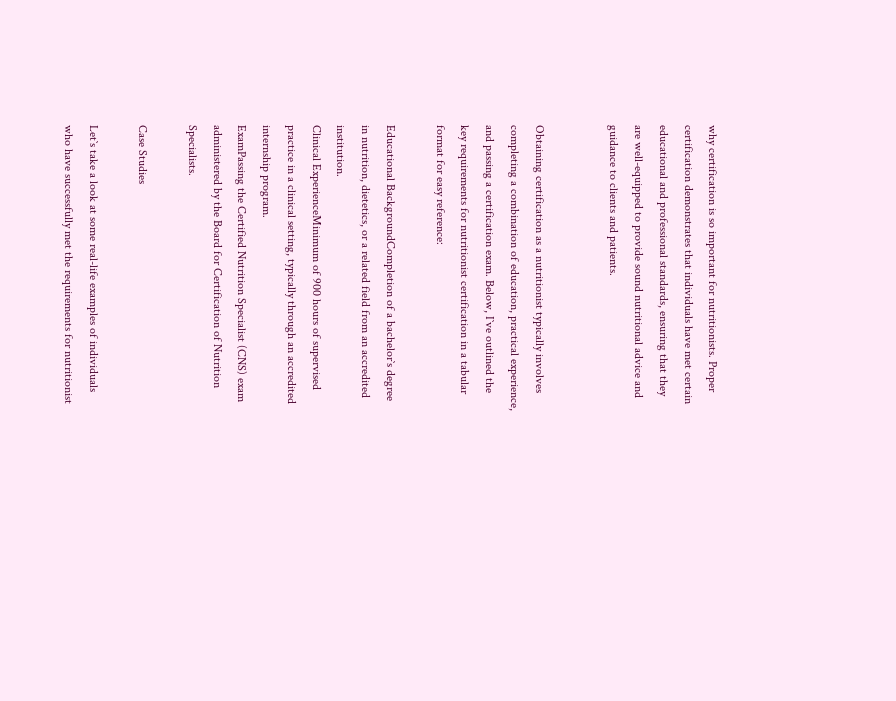why certification is so important for nutritionists. Proper certification demonstrates that individuals have met certain educational and professional standards, ensuring that they are well-equipped to provide sound nutritional advice and guidance to clients and patients.


Obtaining certification as a nutritionist typically involves completing a combination of education, practical experience, and passing a certification exam. Below, I`ve outlined the key requirements for nutritionist certification in a tabular format for easy reference:

Educational BackgroundCompletion of a bachelor`s degree in nutrition, dietetics, or a related field from an accredited institution.
Clinical ExperienceMinimum of 900 hours of supervised practice in a clinical setting, typically through an accredited internship program.
ExamPassing the Certified Nutrition Specialist (CNS) exam administered by the Board for Certification of Nutrition Specialists.

Case Studies

Let`s take a look at some real-life examples of individuals who have successfully met the requirements for nutritionist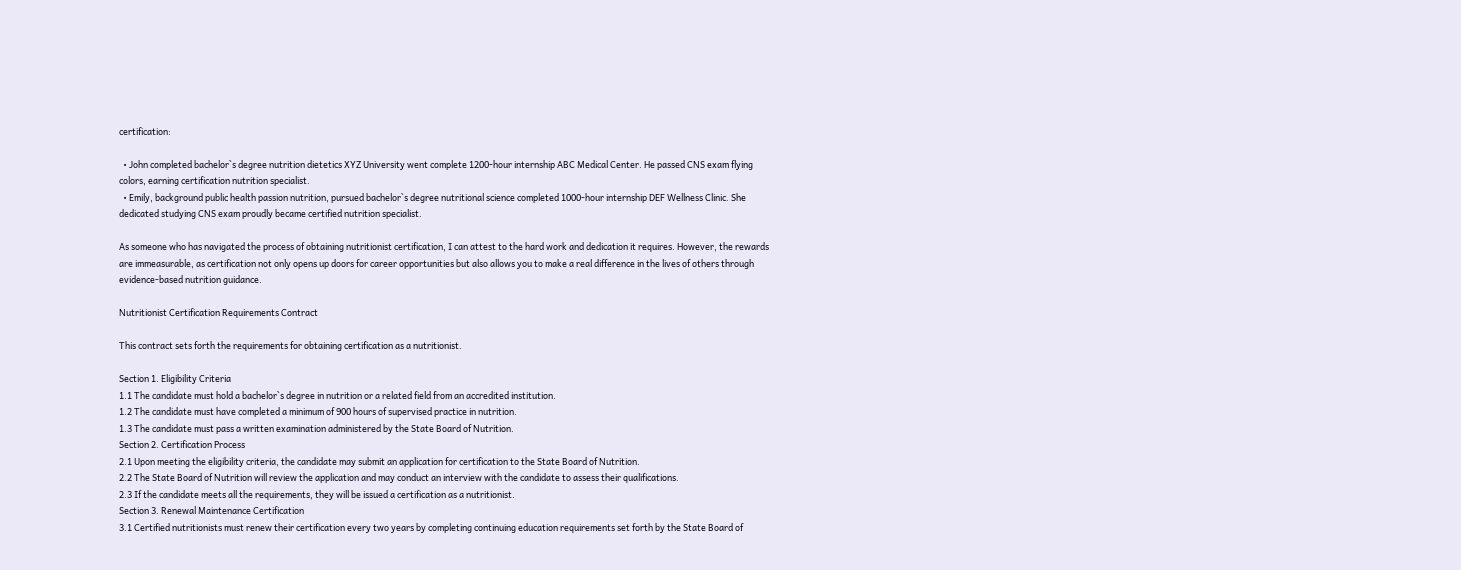certification:

  • John completed bachelor`s degree nutrition dietetics XYZ University went complete 1200-hour internship ABC Medical Center. He passed CNS exam flying colors, earning certification nutrition specialist.
  • Emily, background public health passion nutrition, pursued bachelor`s degree nutritional science completed 1000-hour internship DEF Wellness Clinic. She dedicated studying CNS exam proudly became certified nutrition specialist.

As someone who has navigated the process of obtaining nutritionist certification, I can attest to the hard work and dedication it requires. However, the rewards are immeasurable, as certification not only opens up doors for career opportunities but also allows you to make a real difference in the lives of others through evidence-based nutrition guidance.

Nutritionist Certification Requirements Contract

This contract sets forth the requirements for obtaining certification as a nutritionist.

Section 1. Eligibility Criteria
1.1 The candidate must hold a bachelor`s degree in nutrition or a related field from an accredited institution.
1.2 The candidate must have completed a minimum of 900 hours of supervised practice in nutrition.
1.3 The candidate must pass a written examination administered by the State Board of Nutrition.
Section 2. Certification Process
2.1 Upon meeting the eligibility criteria, the candidate may submit an application for certification to the State Board of Nutrition.
2.2 The State Board of Nutrition will review the application and may conduct an interview with the candidate to assess their qualifications.
2.3 If the candidate meets all the requirements, they will be issued a certification as a nutritionist.
Section 3. Renewal Maintenance Certification
3.1 Certified nutritionists must renew their certification every two years by completing continuing education requirements set forth by the State Board of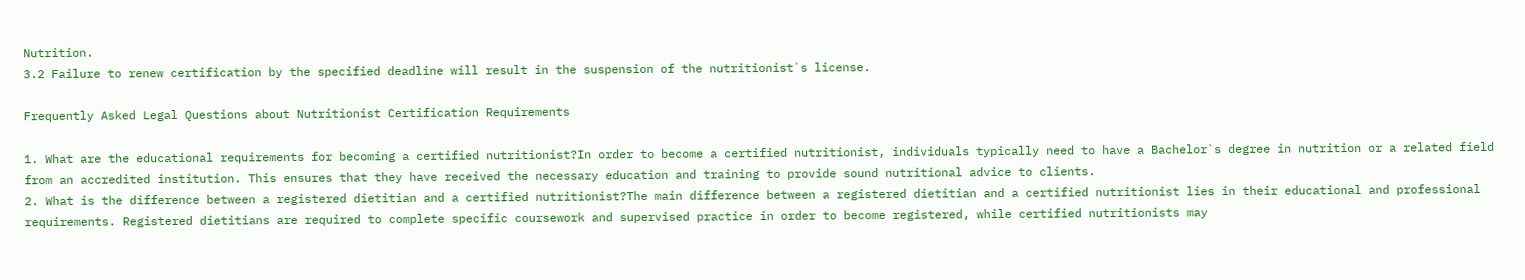Nutrition.
3.2 Failure to renew certification by the specified deadline will result in the suspension of the nutritionist`s license.

Frequently Asked Legal Questions about Nutritionist Certification Requirements

1. What are the educational requirements for becoming a certified nutritionist?In order to become a certified nutritionist, individuals typically need to have a Bachelor`s degree in nutrition or a related field from an accredited institution. This ensures that they have received the necessary education and training to provide sound nutritional advice to clients.
2. What is the difference between a registered dietitian and a certified nutritionist?The main difference between a registered dietitian and a certified nutritionist lies in their educational and professional requirements. Registered dietitians are required to complete specific coursework and supervised practice in order to become registered, while certified nutritionists may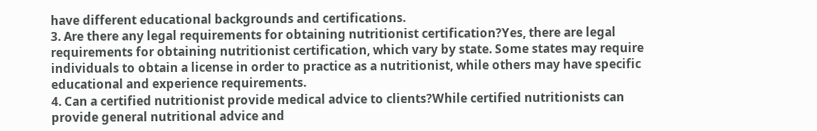have different educational backgrounds and certifications.
3. Are there any legal requirements for obtaining nutritionist certification?Yes, there are legal requirements for obtaining nutritionist certification, which vary by state. Some states may require individuals to obtain a license in order to practice as a nutritionist, while others may have specific educational and experience requirements.
4. Can a certified nutritionist provide medical advice to clients?While certified nutritionists can provide general nutritional advice and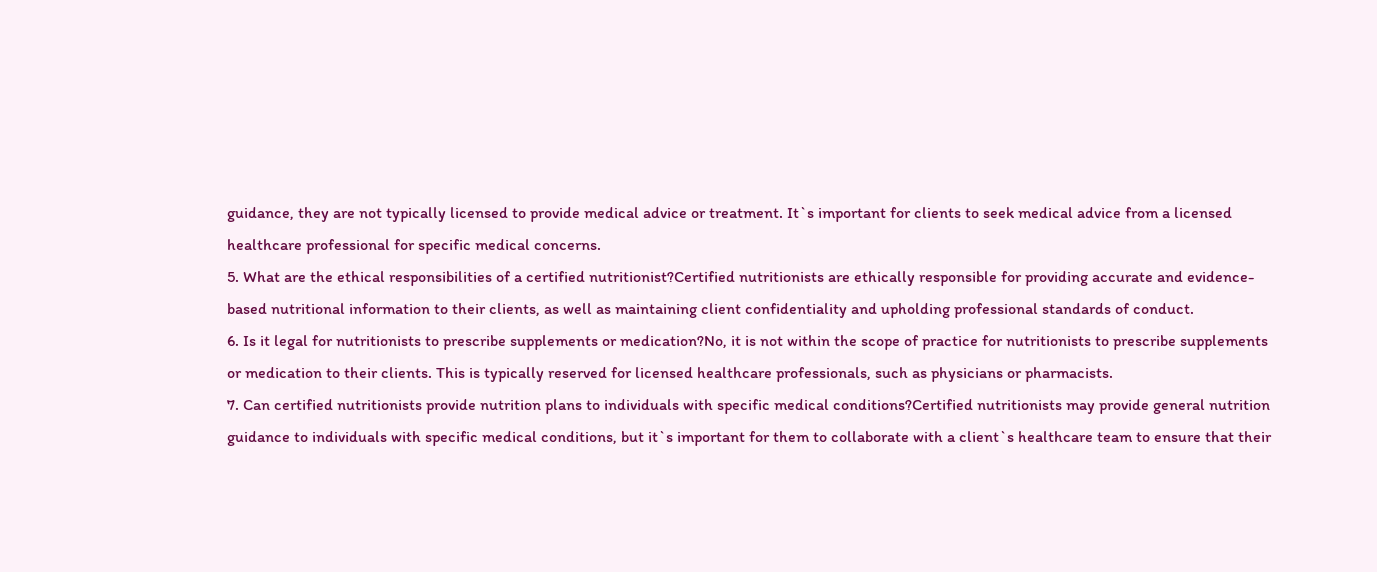guidance, they are not typically licensed to provide medical advice or treatment. It`s important for clients to seek medical advice from a licensed healthcare professional for specific medical concerns.
5. What are the ethical responsibilities of a certified nutritionist?Certified nutritionists are ethically responsible for providing accurate and evidence-based nutritional information to their clients, as well as maintaining client confidentiality and upholding professional standards of conduct.
6. Is it legal for nutritionists to prescribe supplements or medication?No, it is not within the scope of practice for nutritionists to prescribe supplements or medication to their clients. This is typically reserved for licensed healthcare professionals, such as physicians or pharmacists.
7. Can certified nutritionists provide nutrition plans to individuals with specific medical conditions?Certified nutritionists may provide general nutrition guidance to individuals with specific medical conditions, but it`s important for them to collaborate with a client`s healthcare team to ensure that their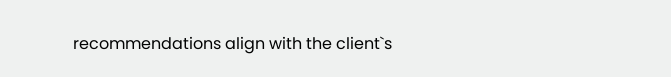recommendations align with the client`s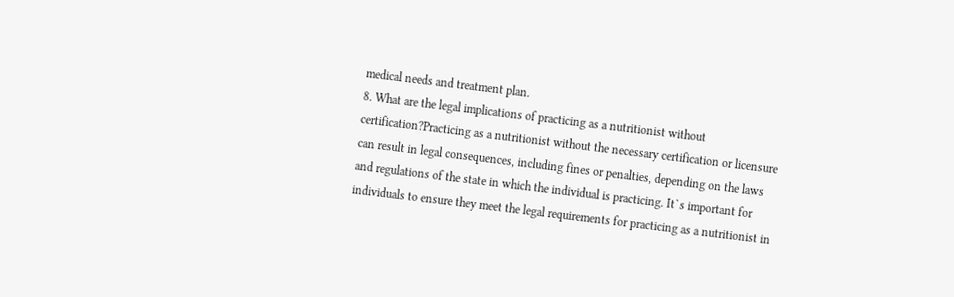medical needs and treatment plan.
8. What are the legal implications of practicing as a nutritionist without certification?Practicing as a nutritionist without the necessary certification or licensure can result in legal consequences, including fines or penalties, depending on the laws and regulations of the state in which the individual is practicing. It`s important for individuals to ensure they meet the legal requirements for practicing as a nutritionist in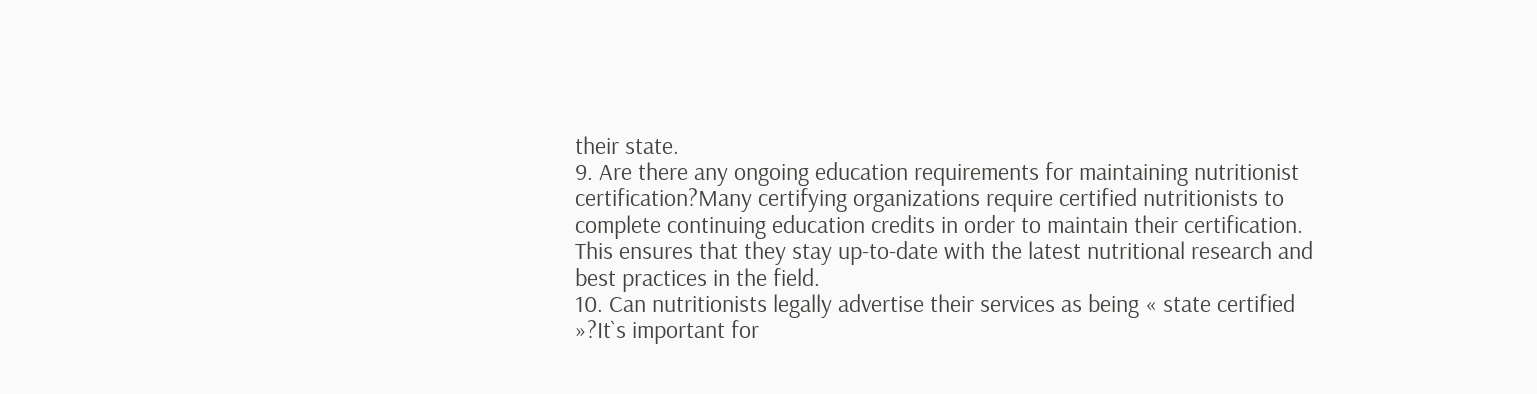their state.
9. Are there any ongoing education requirements for maintaining nutritionist certification?Many certifying organizations require certified nutritionists to complete continuing education credits in order to maintain their certification. This ensures that they stay up-to-date with the latest nutritional research and best practices in the field.
10. Can nutritionists legally advertise their services as being « state certified »?It`s important for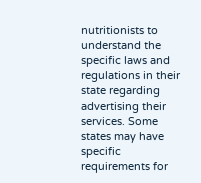nutritionists to understand the specific laws and regulations in their state regarding advertising their services. Some states may have specific requirements for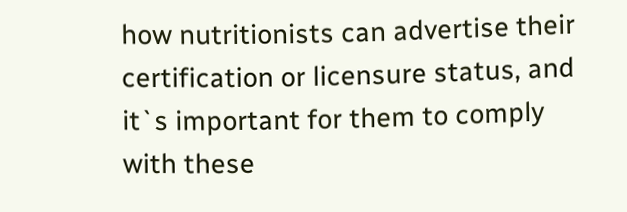how nutritionists can advertise their certification or licensure status, and it`s important for them to comply with these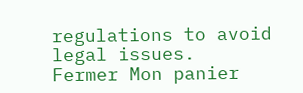regulations to avoid legal issues.
Fermer Mon panier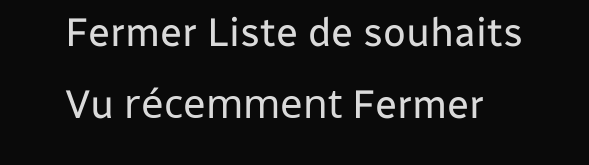Fermer Liste de souhaits
Vu récemment Fermer